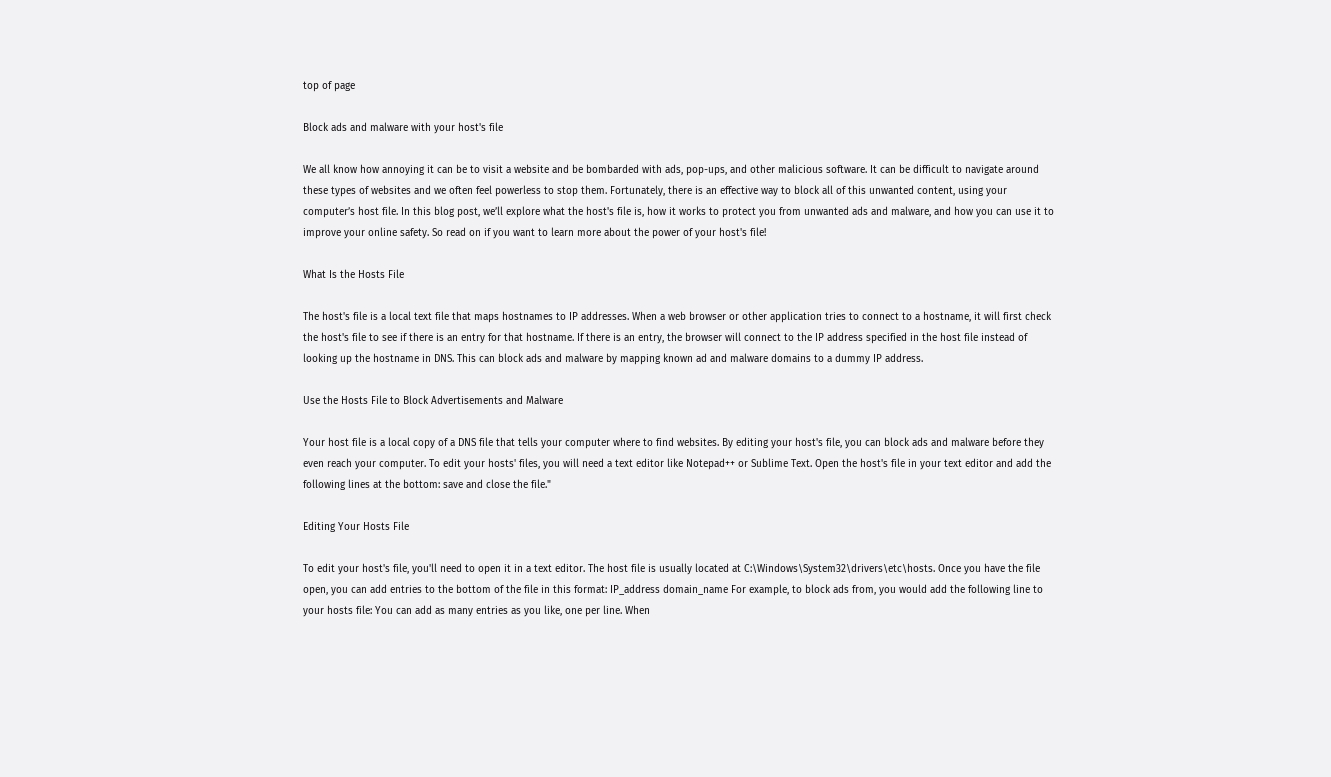top of page

Block ads and malware with your host's file

We all know how annoying it can be to visit a website and be bombarded with ads, pop-ups, and other malicious software. It can be difficult to navigate around these types of websites and we often feel powerless to stop them. Fortunately, there is an effective way to block all of this unwanted content, using your computer’s host file. In this blog post, we’ll explore what the host's file is, how it works to protect you from unwanted ads and malware, and how you can use it to improve your online safety. So read on if you want to learn more about the power of your host's file!

What Is the Hosts File

The host's file is a local text file that maps hostnames to IP addresses. When a web browser or other application tries to connect to a hostname, it will first check the host's file to see if there is an entry for that hostname. If there is an entry, the browser will connect to the IP address specified in the host file instead of looking up the hostname in DNS. This can block ads and malware by mapping known ad and malware domains to a dummy IP address.

Use the Hosts File to Block Advertisements and Malware

Your host file is a local copy of a DNS file that tells your computer where to find websites. By editing your host's file, you can block ads and malware before they even reach your computer. To edit your hosts' files, you will need a text editor like Notepad++ or Sublime Text. Open the host's file in your text editor and add the following lines at the bottom: save and close the file."

Editing Your Hosts File

To edit your host's file, you'll need to open it in a text editor. The host file is usually located at C:\Windows\System32\drivers\etc\hosts. Once you have the file open, you can add entries to the bottom of the file in this format: IP_address domain_name For example, to block ads from, you would add the following line to your hosts file: You can add as many entries as you like, one per line. When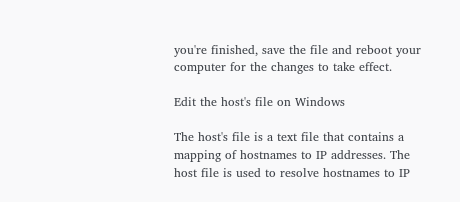you're finished, save the file and reboot your computer for the changes to take effect.

Edit the host's file on Windows

The host's file is a text file that contains a mapping of hostnames to IP addresses. The host file is used to resolve hostnames to IP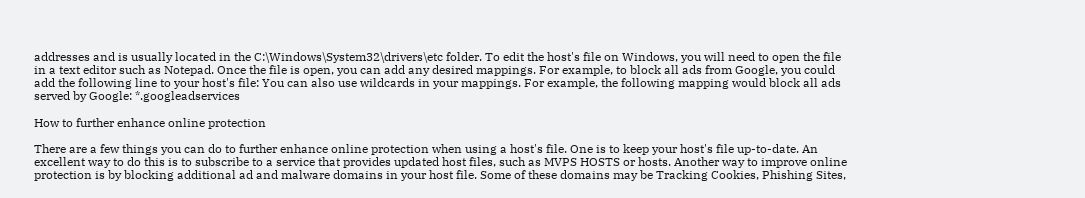addresses and is usually located in the C:\Windows\System32\drivers\etc folder. To edit the host's file on Windows, you will need to open the file in a text editor such as Notepad. Once the file is open, you can add any desired mappings. For example, to block all ads from Google, you could add the following line to your host's file: You can also use wildcards in your mappings. For example, the following mapping would block all ads served by Google: *.googleadservices

How to further enhance online protection

There are a few things you can do to further enhance online protection when using a host's file. One is to keep your host's file up-to-date. An excellent way to do this is to subscribe to a service that provides updated host files, such as MVPS HOSTS or hosts. Another way to improve online protection is by blocking additional ad and malware domains in your host file. Some of these domains may be Tracking Cookies, Phishing Sites,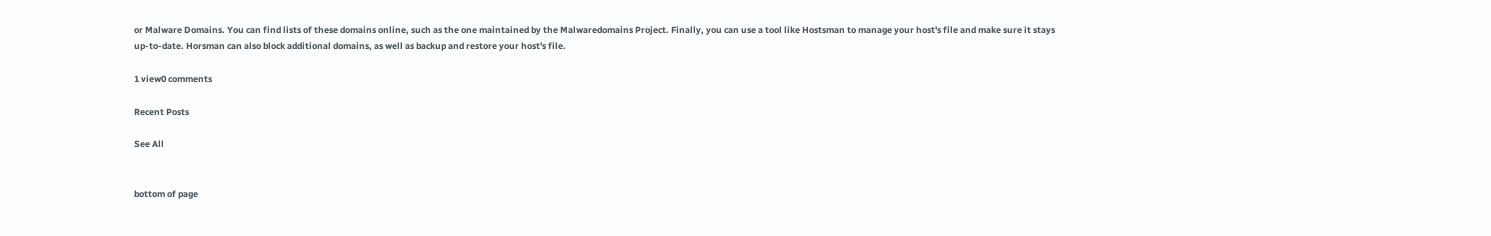or Malware Domains. You can find lists of these domains online, such as the one maintained by the Malwaredomains Project. Finally, you can use a tool like Hostsman to manage your host's file and make sure it stays up-to-date. Horsman can also block additional domains, as well as backup and restore your host's file.

1 view0 comments

Recent Posts

See All


bottom of page